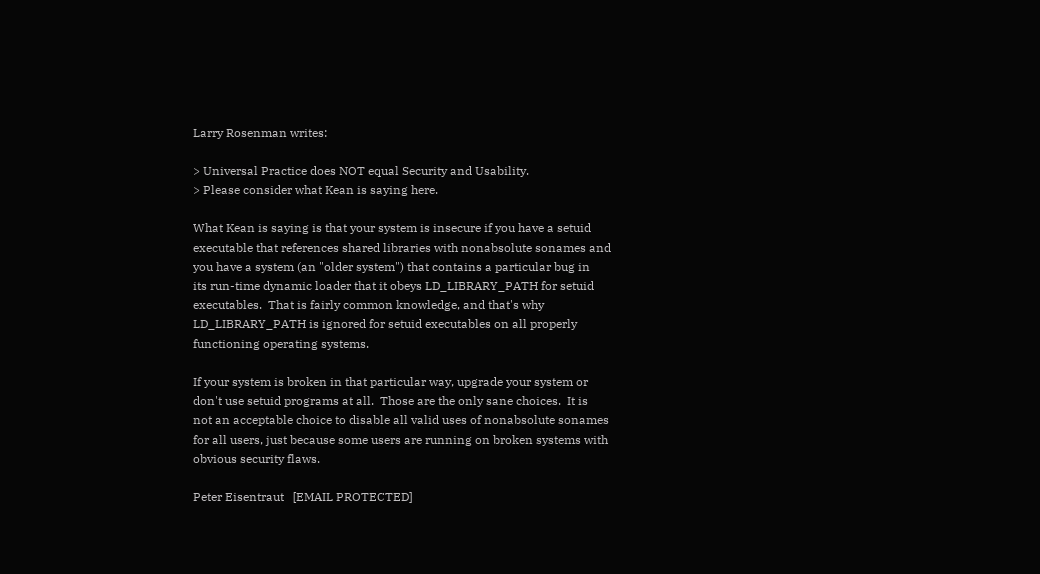Larry Rosenman writes:

> Universal Practice does NOT equal Security and Usability.
> Please consider what Kean is saying here.

What Kean is saying is that your system is insecure if you have a setuid
executable that references shared libraries with nonabsolute sonames and
you have a system (an "older system") that contains a particular bug in
its run-time dynamic loader that it obeys LD_LIBRARY_PATH for setuid
executables.  That is fairly common knowledge, and that's why
LD_LIBRARY_PATH is ignored for setuid executables on all properly
functioning operating systems.

If your system is broken in that particular way, upgrade your system or
don't use setuid programs at all.  Those are the only sane choices.  It is
not an acceptable choice to disable all valid uses of nonabsolute sonames
for all users, just because some users are running on broken systems with
obvious security flaws.

Peter Eisentraut   [EMAIL PROTECTED]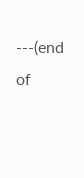---(end of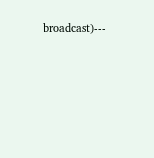broadcast)---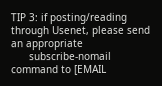TIP 3: if posting/reading through Usenet, please send an appropriate
      subscribe-nomail command to [EMAIL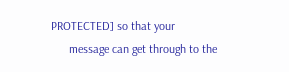PROTECTED] so that your
      message can get through to the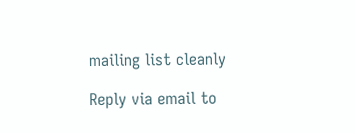mailing list cleanly

Reply via email to